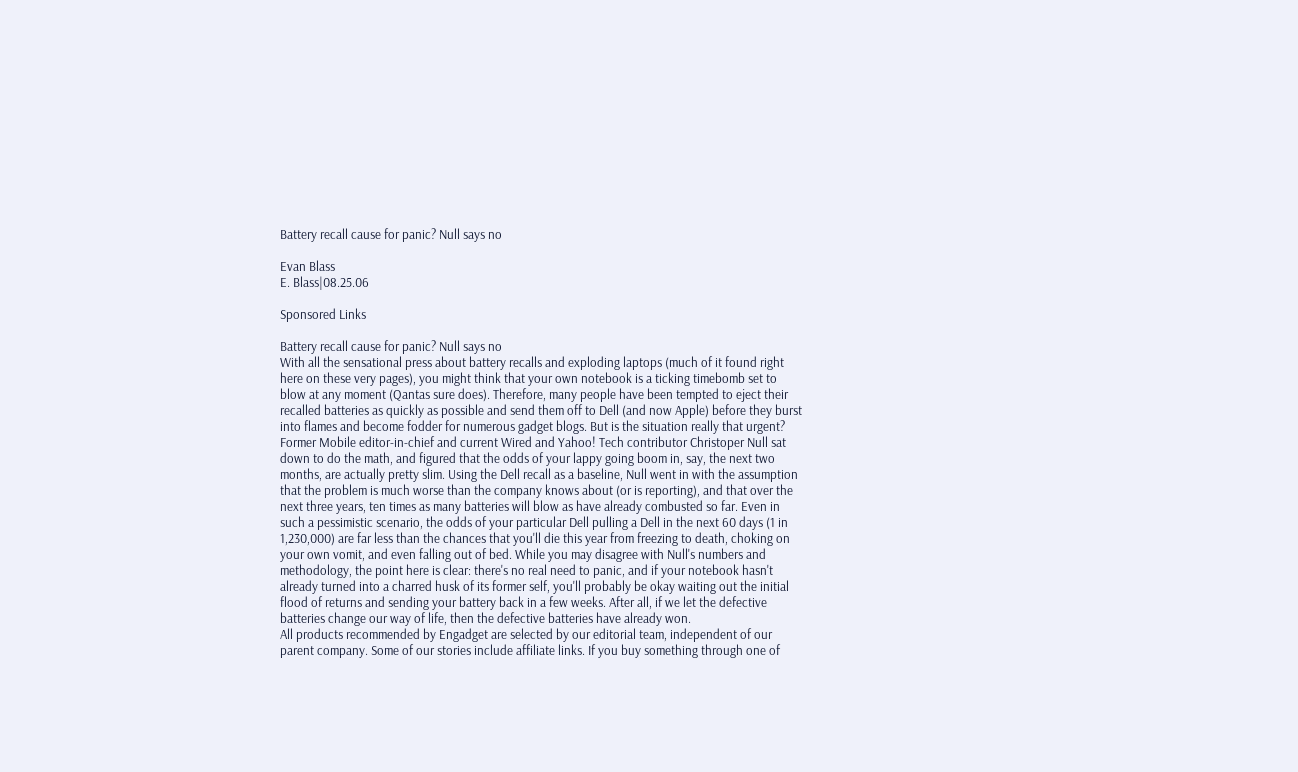Battery recall cause for panic? Null says no

Evan Blass
E. Blass|08.25.06

Sponsored Links

Battery recall cause for panic? Null says no
With all the sensational press about battery recalls and exploding laptops (much of it found right here on these very pages), you might think that your own notebook is a ticking timebomb set to blow at any moment (Qantas sure does). Therefore, many people have been tempted to eject their recalled batteries as quickly as possible and send them off to Dell (and now Apple) before they burst into flames and become fodder for numerous gadget blogs. But is the situation really that urgent? Former Mobile editor-in-chief and current Wired and Yahoo! Tech contributor Christoper Null sat down to do the math, and figured that the odds of your lappy going boom in, say, the next two months, are actually pretty slim. Using the Dell recall as a baseline, Null went in with the assumption that the problem is much worse than the company knows about (or is reporting), and that over the next three years, ten times as many batteries will blow as have already combusted so far. Even in such a pessimistic scenario, the odds of your particular Dell pulling a Dell in the next 60 days (1 in 1,230,000) are far less than the chances that you'll die this year from freezing to death, choking on your own vomit, and even falling out of bed. While you may disagree with Null's numbers and methodology, the point here is clear: there's no real need to panic, and if your notebook hasn't already turned into a charred husk of its former self, you'll probably be okay waiting out the initial flood of returns and sending your battery back in a few weeks. After all, if we let the defective batteries change our way of life, then the defective batteries have already won.
All products recommended by Engadget are selected by our editorial team, independent of our parent company. Some of our stories include affiliate links. If you buy something through one of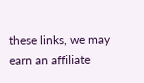these links, we may earn an affiliate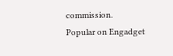commission.
Popular on Engadget